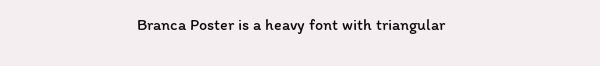Branca Poster is a heavy font with triangular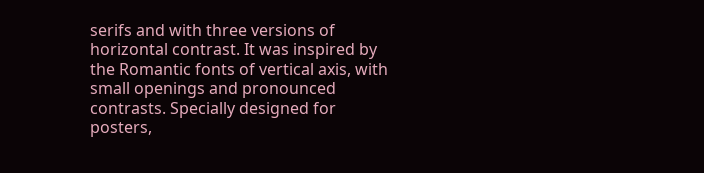serifs and with three versions of horizontal contrast. It was inspired by the Romantic fonts of vertical axis, with small openings and pronounced contrasts. Specially designed for posters,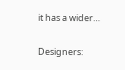it has a wider…

Designers: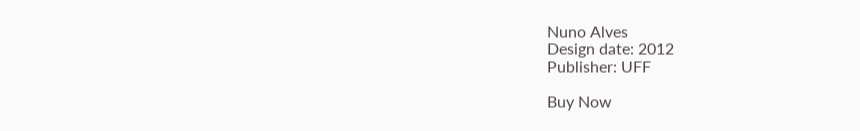Nuno Alves
Design date: 2012
Publisher: UFF

Buy Now